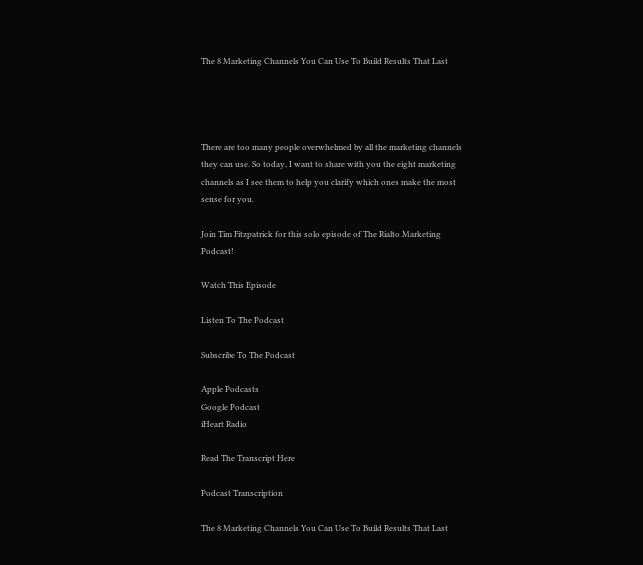The 8 Marketing Channels You Can Use To Build Results That Last




There are too many people overwhelmed by all the marketing channels they can use. So today, I want to share with you the eight marketing channels as I see them to help you clarify which ones make the most sense for you.

Join Tim Fitzpatrick for this solo episode of The Rialto Marketing Podcast!

Watch This Episode

Listen To The Podcast

Subscribe To The Podcast

Apple Podcasts
Google Podcast
iHeart Radio

Read The Transcript Here

Podcast Transcription

The 8 Marketing Channels You Can Use To Build Results That Last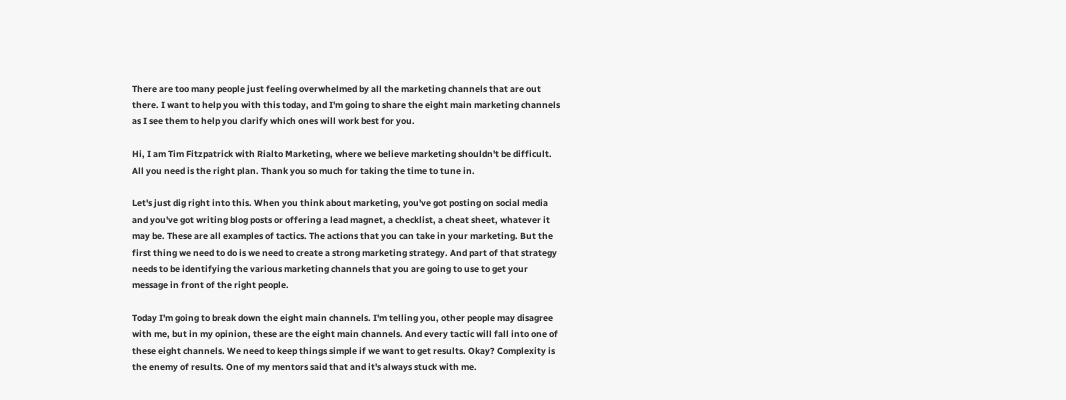There are too many people just feeling overwhelmed by all the marketing channels that are out there. I want to help you with this today, and I'm going to share the eight main marketing channels as I see them to help you clarify which ones will work best for you.

Hi, I am Tim Fitzpatrick with Rialto Marketing, where we believe marketing shouldn't be difficult. All you need is the right plan. Thank you so much for taking the time to tune in.

Let's just dig right into this. When you think about marketing, you've got posting on social media and you've got writing blog posts or offering a lead magnet, a checklist, a cheat sheet, whatever it may be. These are all examples of tactics. The actions that you can take in your marketing. But the first thing we need to do is we need to create a strong marketing strategy. And part of that strategy needs to be identifying the various marketing channels that you are going to use to get your message in front of the right people.

Today I'm going to break down the eight main channels. I'm telling you, other people may disagree with me, but in my opinion, these are the eight main channels. And every tactic will fall into one of these eight channels. We need to keep things simple if we want to get results. Okay? Complexity is the enemy of results. One of my mentors said that and it's always stuck with me.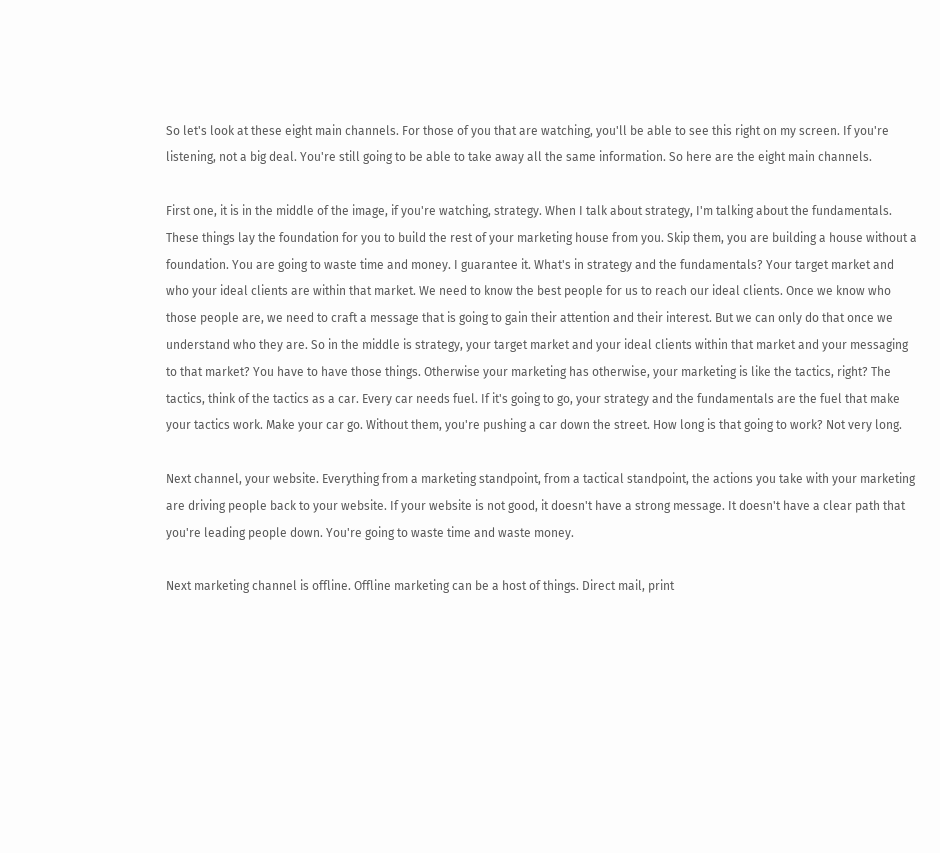So let's look at these eight main channels. For those of you that are watching, you'll be able to see this right on my screen. If you're listening, not a big deal. You're still going to be able to take away all the same information. So here are the eight main channels.

First one, it is in the middle of the image, if you're watching, strategy. When I talk about strategy, I'm talking about the fundamentals. These things lay the foundation for you to build the rest of your marketing house from you. Skip them, you are building a house without a foundation. You are going to waste time and money. I guarantee it. What's in strategy and the fundamentals? Your target market and who your ideal clients are within that market. We need to know the best people for us to reach our ideal clients. Once we know who those people are, we need to craft a message that is going to gain their attention and their interest. But we can only do that once we understand who they are. So in the middle is strategy, your target market and your ideal clients within that market and your messaging to that market? You have to have those things. Otherwise your marketing has otherwise, your marketing is like the tactics, right? The tactics, think of the tactics as a car. Every car needs fuel. If it's going to go, your strategy and the fundamentals are the fuel that make your tactics work. Make your car go. Without them, you're pushing a car down the street. How long is that going to work? Not very long.

Next channel, your website. Everything from a marketing standpoint, from a tactical standpoint, the actions you take with your marketing are driving people back to your website. If your website is not good, it doesn't have a strong message. It doesn't have a clear path that you're leading people down. You're going to waste time and waste money.

Next marketing channel is offline. Offline marketing can be a host of things. Direct mail, print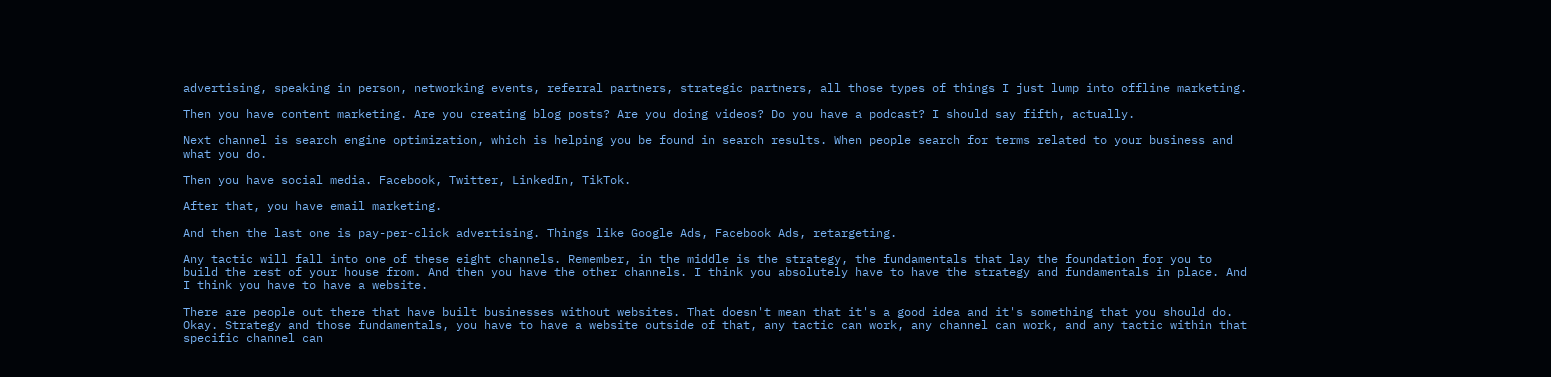advertising, speaking in person, networking events, referral partners, strategic partners, all those types of things I just lump into offline marketing.

Then you have content marketing. Are you creating blog posts? Are you doing videos? Do you have a podcast? I should say fifth, actually.

Next channel is search engine optimization, which is helping you be found in search results. When people search for terms related to your business and what you do.

Then you have social media. Facebook, Twitter, LinkedIn, TikTok.

After that, you have email marketing.

And then the last one is pay-per-click advertising. Things like Google Ads, Facebook Ads, retargeting.

Any tactic will fall into one of these eight channels. Remember, in the middle is the strategy, the fundamentals that lay the foundation for you to build the rest of your house from. And then you have the other channels. I think you absolutely have to have the strategy and fundamentals in place. And I think you have to have a website.

There are people out there that have built businesses without websites. That doesn't mean that it's a good idea and it's something that you should do. Okay. Strategy and those fundamentals, you have to have a website outside of that, any tactic can work, any channel can work, and any tactic within that specific channel can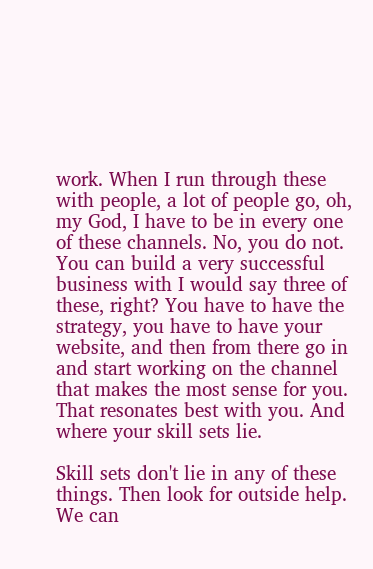work. When I run through these with people, a lot of people go, oh, my God, I have to be in every one of these channels. No, you do not. You can build a very successful business with I would say three of these, right? You have to have the strategy, you have to have your website, and then from there go in and start working on the channel that makes the most sense for you. That resonates best with you. And where your skill sets lie.

Skill sets don't lie in any of these things. Then look for outside help. We can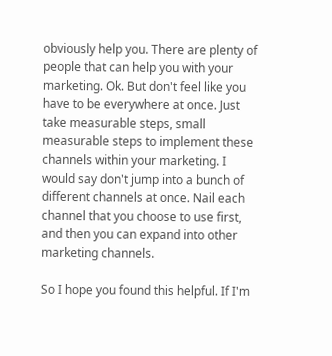obviously help you. There are plenty of people that can help you with your marketing. Ok. But don't feel like you have to be everywhere at once. Just take measurable steps, small measurable steps to implement these channels within your marketing. I would say don't jump into a bunch of different channels at once. Nail each channel that you choose to use first, and then you can expand into other marketing channels.

So I hope you found this helpful. If I'm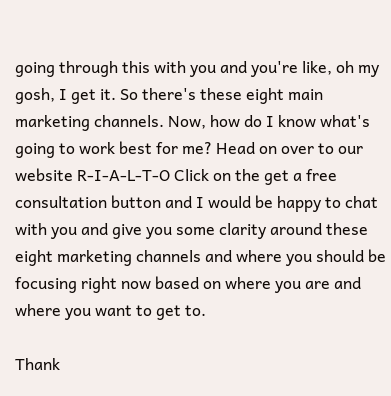going through this with you and you're like, oh my gosh, I get it. So there's these eight main marketing channels. Now, how do I know what's going to work best for me? Head on over to our website R-I-A-L-T-O Click on the get a free consultation button and I would be happy to chat with you and give you some clarity around these eight marketing channels and where you should be focusing right now based on where you are and where you want to get to.

Thank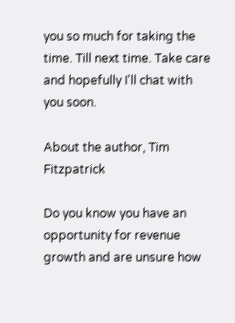you so much for taking the time. Till next time. Take care and hopefully I'll chat with you soon.

About the author, Tim Fitzpatrick

Do you know you have an opportunity for revenue growth and are unsure how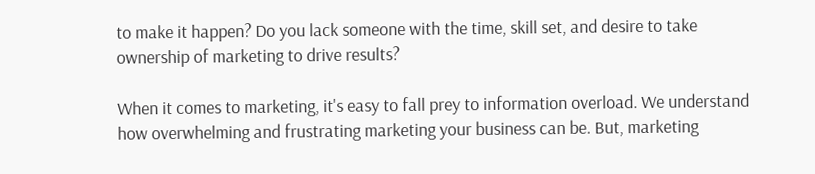to make it happen? Do you lack someone with the time, skill set, and desire to take ownership of marketing to drive results?

When it comes to marketing, it's easy to fall prey to information overload. We understand how overwhelming and frustrating marketing your business can be. But, marketing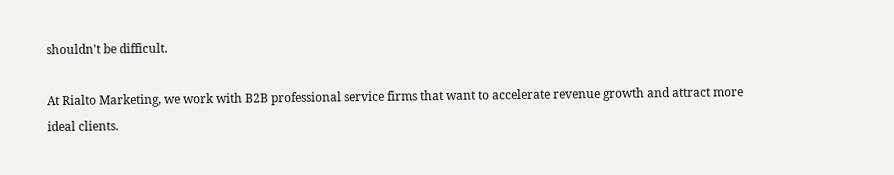shouldn't be difficult.

At Rialto Marketing, we work with B2B professional service firms that want to accelerate revenue growth and attract more ideal clients.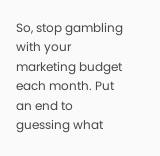So, stop gambling with your marketing budget each month. Put an end to guessing what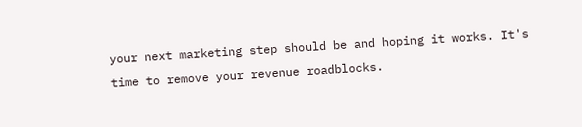your next marketing step should be and hoping it works. It's time to remove your revenue roadblocks.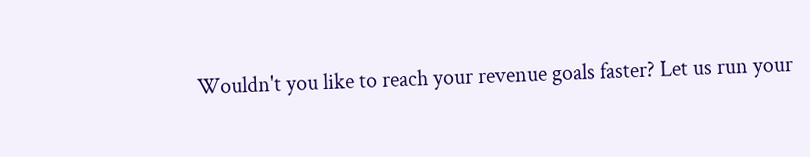Wouldn't you like to reach your revenue goals faster? Let us run your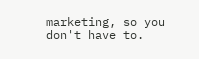marketing, so you don't have to.